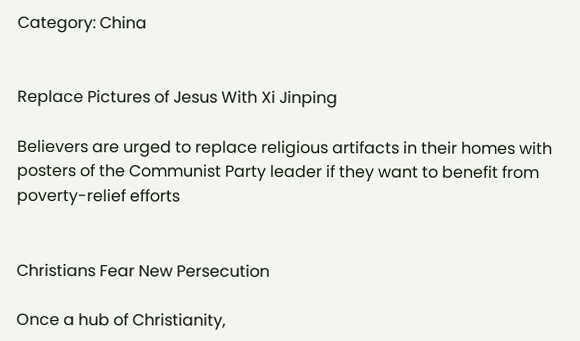Category: China


Replace Pictures of Jesus With Xi Jinping

Believers are urged to replace religious artifacts in their homes with posters of the Communist Party leader if they want to benefit from poverty-relief efforts


Christians Fear New Persecution

Once a hub of Christianity,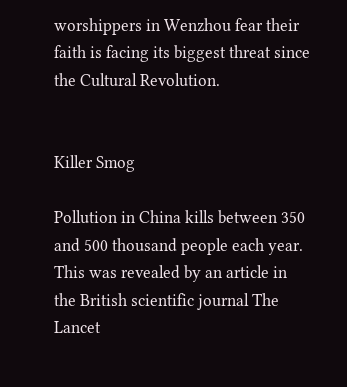worshippers in Wenzhou fear their faith is facing its biggest threat since the Cultural Revolution.


Killer Smog

Pollution in China kills between 350 and 500 thousand people each year. This was revealed by an article in the British scientific journal The Lancet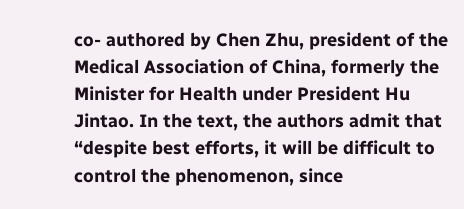co- authored by Chen Zhu, president of the Medical Association of China, formerly the Minister for Health under President Hu Jintao. In the text, the authors admit that “despite best efforts, it will be difficult to control the phenomenon, since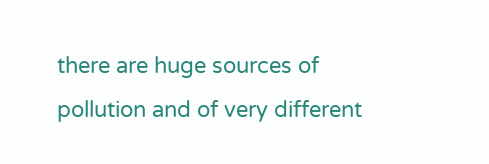there are huge sources of pollution and of very different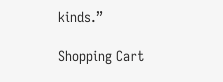kinds.”

Shopping Cart